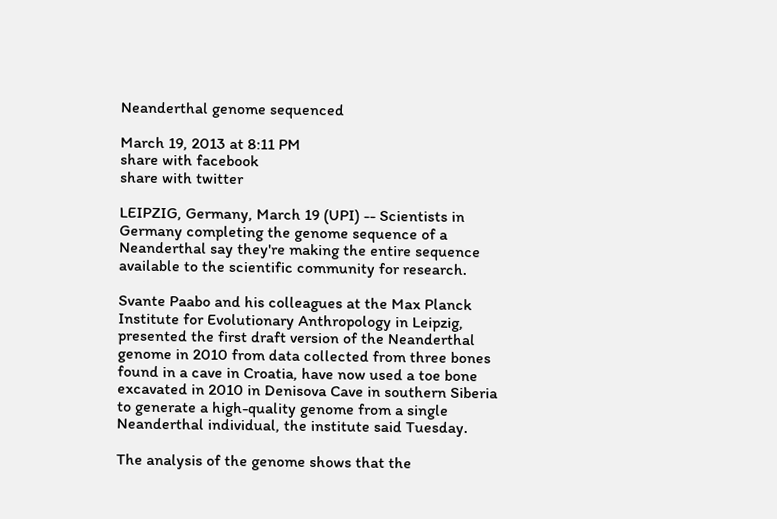Neanderthal genome sequenced

March 19, 2013 at 8:11 PM
share with facebook
share with twitter

LEIPZIG, Germany, March 19 (UPI) -- Scientists in Germany completing the genome sequence of a Neanderthal say they're making the entire sequence available to the scientific community for research.

Svante Paabo and his colleagues at the Max Planck Institute for Evolutionary Anthropology in Leipzig, presented the first draft version of the Neanderthal genome in 2010 from data collected from three bones found in a cave in Croatia, have now used a toe bone excavated in 2010 in Denisova Cave in southern Siberia to generate a high-quality genome from a single Neanderthal individual, the institute said Tuesday.

The analysis of the genome shows that the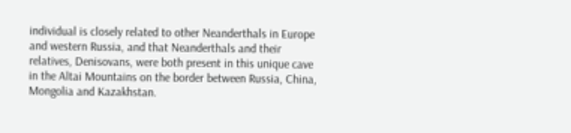individual is closely related to other Neanderthals in Europe and western Russia, and that Neanderthals and their relatives, Denisovans, were both present in this unique cave in the Altai Mountains on the border between Russia, China, Mongolia and Kazakhstan.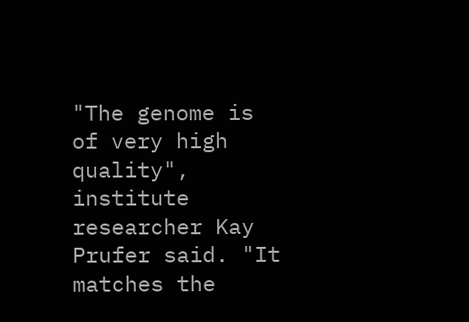"The genome is of very high quality", institute researcher Kay Prufer said. "It matches the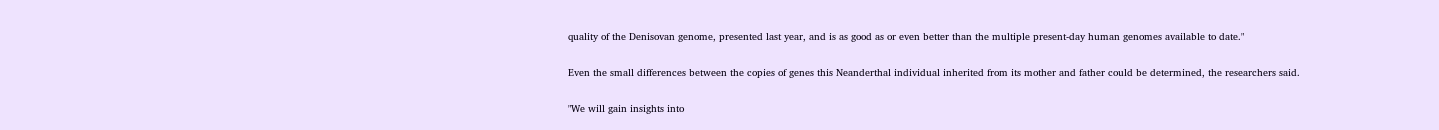quality of the Denisovan genome, presented last year, and is as good as or even better than the multiple present-day human genomes available to date."

Even the small differences between the copies of genes this Neanderthal individual inherited from its mother and father could be determined, the researchers said.

"We will gain insights into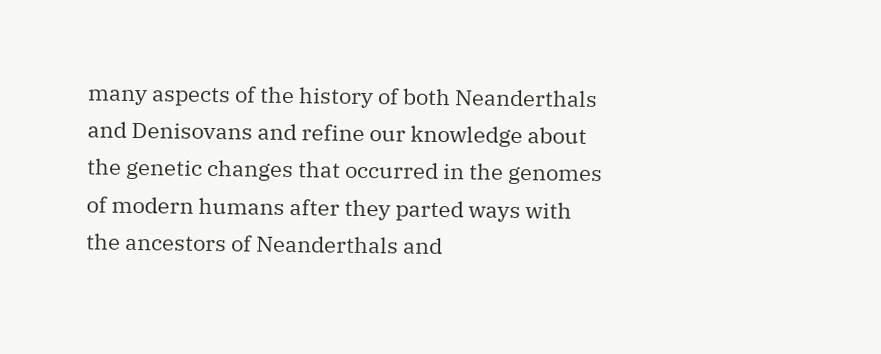many aspects of the history of both Neanderthals and Denisovans and refine our knowledge about the genetic changes that occurred in the genomes of modern humans after they parted ways with the ancestors of Neanderthals and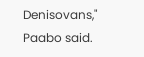Denisovans," Paabo said.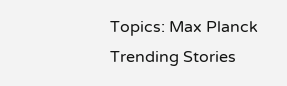Topics: Max Planck
Trending Stories